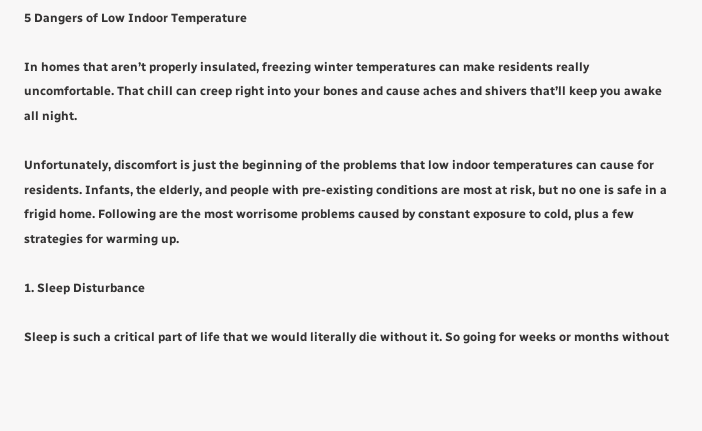5 Dangers of Low Indoor Temperature

In homes that aren’t properly insulated, freezing winter temperatures can make residents really uncomfortable. That chill can creep right into your bones and cause aches and shivers that’ll keep you awake all night.

Unfortunately, discomfort is just the beginning of the problems that low indoor temperatures can cause for residents. Infants, the elderly, and people with pre-existing conditions are most at risk, but no one is safe in a frigid home. Following are the most worrisome problems caused by constant exposure to cold, plus a few strategies for warming up.

1. Sleep Disturbance

Sleep is such a critical part of life that we would literally die without it. So going for weeks or months without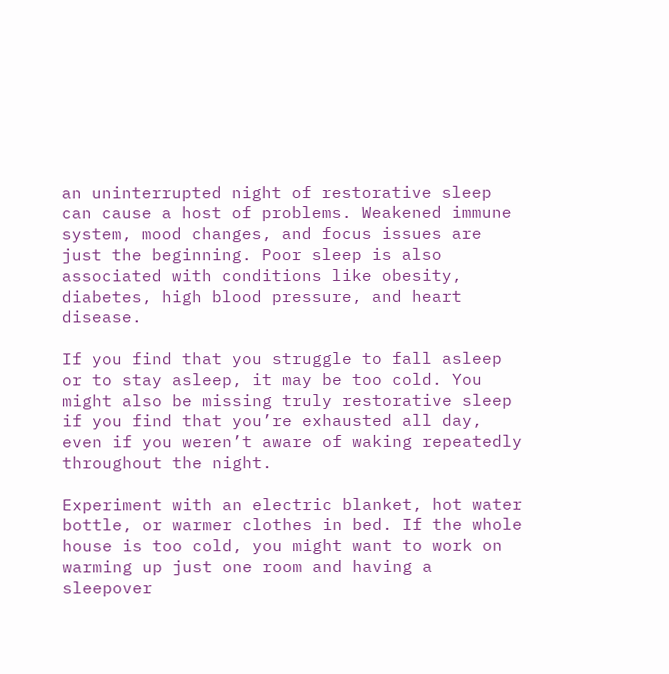an uninterrupted night of restorative sleep can cause a host of problems. Weakened immune system, mood changes, and focus issues are just the beginning. Poor sleep is also associated with conditions like obesity, diabetes, high blood pressure, and heart disease.

If you find that you struggle to fall asleep or to stay asleep, it may be too cold. You might also be missing truly restorative sleep if you find that you’re exhausted all day, even if you weren’t aware of waking repeatedly throughout the night.

Experiment with an electric blanket, hot water bottle, or warmer clothes in bed. If the whole house is too cold, you might want to work on warming up just one room and having a sleepover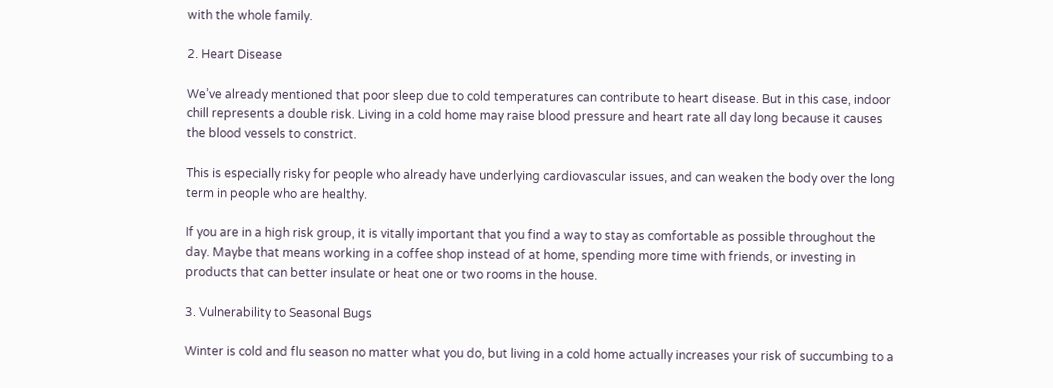with the whole family.

2. Heart Disease

We’ve already mentioned that poor sleep due to cold temperatures can contribute to heart disease. But in this case, indoor chill represents a double risk. Living in a cold home may raise blood pressure and heart rate all day long because it causes the blood vessels to constrict.

This is especially risky for people who already have underlying cardiovascular issues, and can weaken the body over the long term in people who are healthy.

If you are in a high risk group, it is vitally important that you find a way to stay as comfortable as possible throughout the day. Maybe that means working in a coffee shop instead of at home, spending more time with friends, or investing in products that can better insulate or heat one or two rooms in the house.

3. Vulnerability to Seasonal Bugs

Winter is cold and flu season no matter what you do, but living in a cold home actually increases your risk of succumbing to a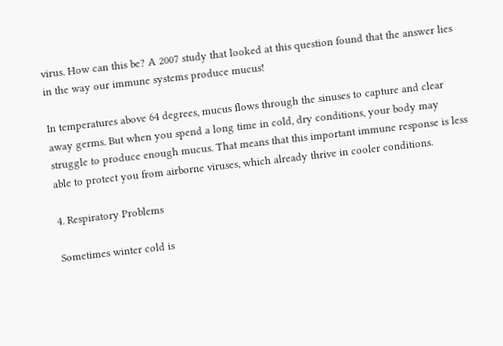virus. How can this be? A 2007 study that looked at this question found that the answer lies in the way our immune systems produce mucus!

In temperatures above 64 degrees, mucus flows through the sinuses to capture and clear away germs. But when you spend a long time in cold, dry conditions, your body may struggle to produce enough mucus. That means that this important immune response is less able to protect you from airborne viruses, which already thrive in cooler conditions.

4. Respiratory Problems

Sometimes winter cold is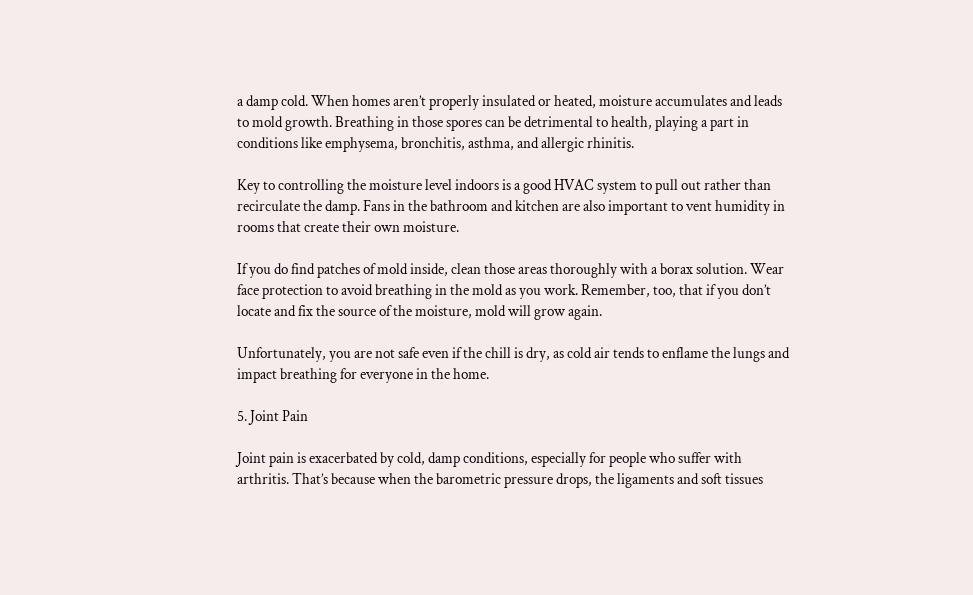a damp cold. When homes aren’t properly insulated or heated, moisture accumulates and leads to mold growth. Breathing in those spores can be detrimental to health, playing a part in conditions like emphysema, bronchitis, asthma, and allergic rhinitis.

Key to controlling the moisture level indoors is a good HVAC system to pull out rather than recirculate the damp. Fans in the bathroom and kitchen are also important to vent humidity in rooms that create their own moisture.

If you do find patches of mold inside, clean those areas thoroughly with a borax solution. Wear face protection to avoid breathing in the mold as you work. Remember, too, that if you don’t locate and fix the source of the moisture, mold will grow again.

Unfortunately, you are not safe even if the chill is dry, as cold air tends to enflame the lungs and impact breathing for everyone in the home.

5. Joint Pain

Joint pain is exacerbated by cold, damp conditions, especially for people who suffer with arthritis. That’s because when the barometric pressure drops, the ligaments and soft tissues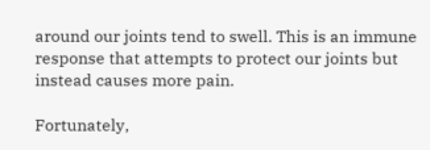around our joints tend to swell. This is an immune response that attempts to protect our joints but instead causes more pain.

Fortunately,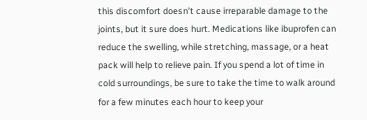this discomfort doesn’t cause irreparable damage to the joints, but it sure does hurt. Medications like ibuprofen can reduce the swelling, while stretching, massage, or a heat pack will help to relieve pain. If you spend a lot of time in cold surroundings, be sure to take the time to walk around for a few minutes each hour to keep your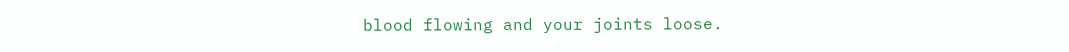blood flowing and your joints loose.